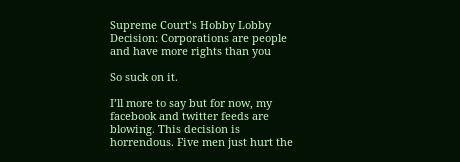Supreme Court’s Hobby Lobby Decision: Corporations are people and have more rights than you

So suck on it.

I’ll more to say but for now, my facebook and twitter feeds are blowing. This decision is horrendous. Five men just hurt the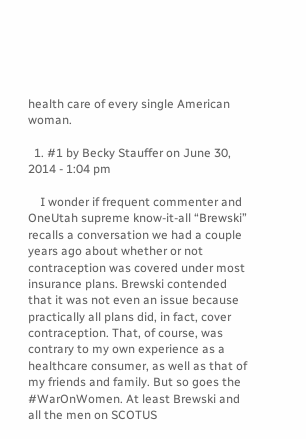health care of every single American woman.

  1. #1 by Becky Stauffer on June 30, 2014 - 1:04 pm

    I wonder if frequent commenter and OneUtah supreme know-it-all “Brewski” recalls a conversation we had a couple years ago about whether or not contraception was covered under most insurance plans. Brewski contended that it was not even an issue because practically all plans did, in fact, cover contraception. That, of course, was contrary to my own experience as a healthcare consumer, as well as that of my friends and family. But so goes the #WarOnWomen. At least Brewski and all the men on SCOTUS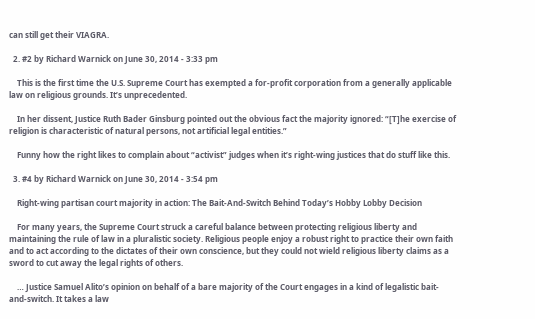can still get their VIAGRA.

  2. #2 by Richard Warnick on June 30, 2014 - 3:33 pm

    This is the first time the U.S. Supreme Court has exempted a for-profit corporation from a generally applicable law on religious grounds. It’s unprecedented.

    In her dissent, Justice Ruth Bader Ginsburg pointed out the obvious fact the majority ignored: “[T]he exercise of religion is characteristic of natural persons, not artificial legal entities.”

    Funny how the right likes to complain about “activist” judges when it’s right-wing justices that do stuff like this.

  3. #4 by Richard Warnick on June 30, 2014 - 3:54 pm

    Right-wing partisan court majority in action: The Bait-And-Switch Behind Today’s Hobby Lobby Decision

    For many years, the Supreme Court struck a careful balance between protecting religious liberty and maintaining the rule of law in a pluralistic society. Religious people enjoy a robust right to practice their own faith and to act according to the dictates of their own conscience, but they could not wield religious liberty claims as a sword to cut away the legal rights of others.

    … Justice Samuel Alito’s opinion on behalf of a bare majority of the Court engages in a kind of legalistic bait-and-switch. It takes a law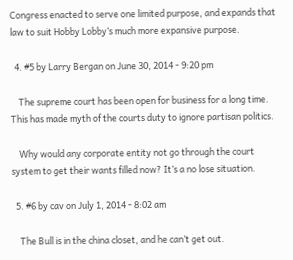Congress enacted to serve one limited purpose, and expands that law to suit Hobby Lobby’s much more expansive purpose.

  4. #5 by Larry Bergan on June 30, 2014 - 9:20 pm

    The supreme court has been open for business for a long time. This has made myth of the courts duty to ignore partisan politics.

    Why would any corporate entity not go through the court system to get their wants filled now? It’s a no lose situation.

  5. #6 by cav on July 1, 2014 - 8:02 am

    The Bull is in the china closet, and he can’t get out.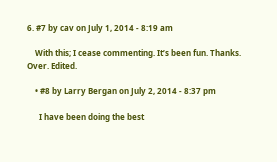6. #7 by cav on July 1, 2014 - 8:19 am

    With this; I cease commenting. It’s been fun. Thanks. Over. Edited.

    • #8 by Larry Bergan on July 2, 2014 - 8:37 pm

      I have been doing the best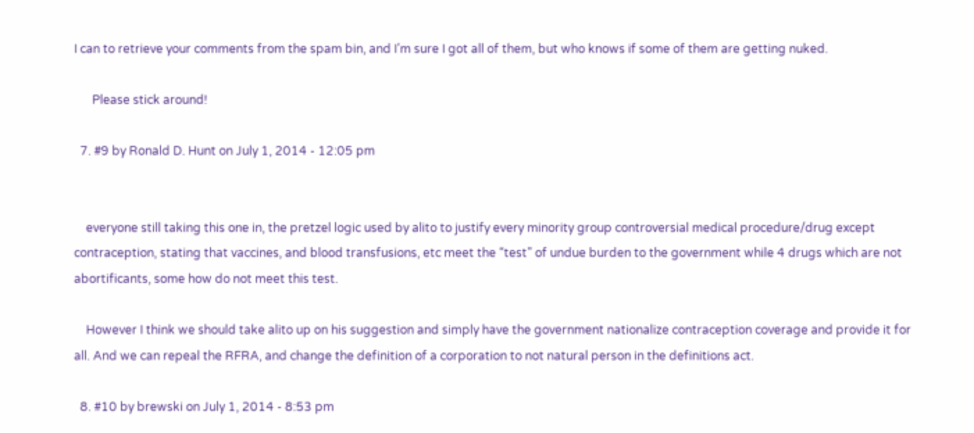I can to retrieve your comments from the spam bin, and I’m sure I got all of them, but who knows if some of them are getting nuked.

      Please stick around!

  7. #9 by Ronald D. Hunt on July 1, 2014 - 12:05 pm


    everyone still taking this one in, the pretzel logic used by alito to justify every minority group controversial medical procedure/drug except contraception, stating that vaccines, and blood transfusions, etc meet the “test” of undue burden to the government while 4 drugs which are not abortificants, some how do not meet this test.

    However I think we should take alito up on his suggestion and simply have the government nationalize contraception coverage and provide it for all. And we can repeal the RFRA, and change the definition of a corporation to not natural person in the definitions act.

  8. #10 by brewski on July 1, 2014 - 8:53 pm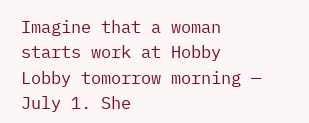Imagine that a woman starts work at Hobby Lobby tomorrow morning — July 1. She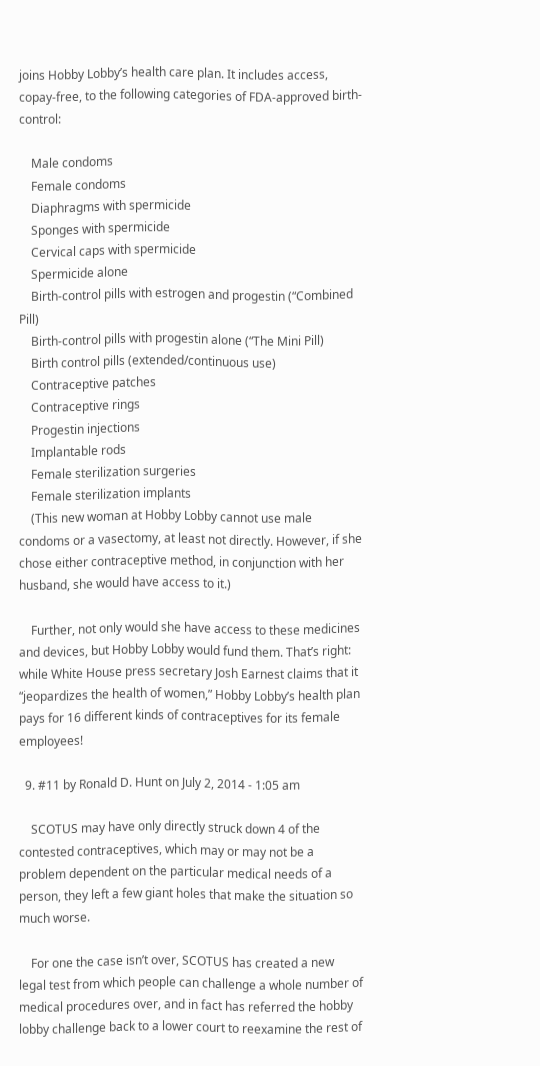joins Hobby Lobby’s health care plan. It includes access, copay-free, to the following categories of FDA-approved birth-control:

    Male condoms
    Female condoms
    Diaphragms with spermicide
    Sponges with spermicide
    Cervical caps with spermicide
    Spermicide alone
    Birth-control pills with estrogen and progestin (“Combined Pill)
    Birth-control pills with progestin alone (“The Mini Pill)
    Birth control pills (extended/continuous use)
    Contraceptive patches
    Contraceptive rings
    Progestin injections
    Implantable rods
    Female sterilization surgeries
    Female sterilization implants
    (This new woman at Hobby Lobby cannot use male condoms or a vasectomy, at least not directly. However, if she chose either contraceptive method, in conjunction with her husband, she would have access to it.)

    Further, not only would she have access to these medicines and devices, but Hobby Lobby would fund them. That’s right: while White House press secretary Josh Earnest claims that it “jeopardizes the health of women,” Hobby Lobby’s health plan pays for 16 different kinds of contraceptives for its female employees!

  9. #11 by Ronald D. Hunt on July 2, 2014 - 1:05 am

    SCOTUS may have only directly struck down 4 of the contested contraceptives, which may or may not be a problem dependent on the particular medical needs of a person, they left a few giant holes that make the situation so much worse.

    For one the case isn’t over, SCOTUS has created a new legal test from which people can challenge a whole number of medical procedures over, and in fact has referred the hobby lobby challenge back to a lower court to reexamine the rest of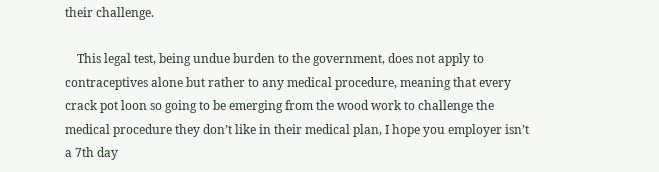their challenge.

    This legal test, being undue burden to the government, does not apply to contraceptives alone but rather to any medical procedure, meaning that every crack pot loon so going to be emerging from the wood work to challenge the medical procedure they don’t like in their medical plan, I hope you employer isn’t a 7th day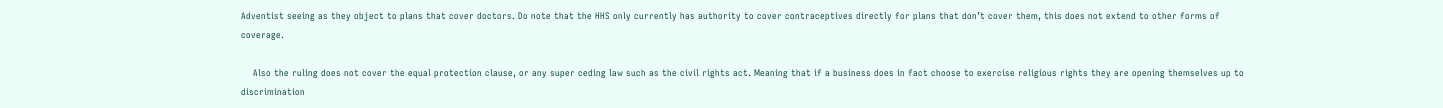Adventist seeing as they object to plans that cover doctors. Do note that the HHS only currently has authority to cover contraceptives directly for plans that don’t cover them, this does not extend to other forms of coverage.

    Also the ruling does not cover the equal protection clause, or any super ceding law such as the civil rights act. Meaning that if a business does in fact choose to exercise religious rights they are opening themselves up to discrimination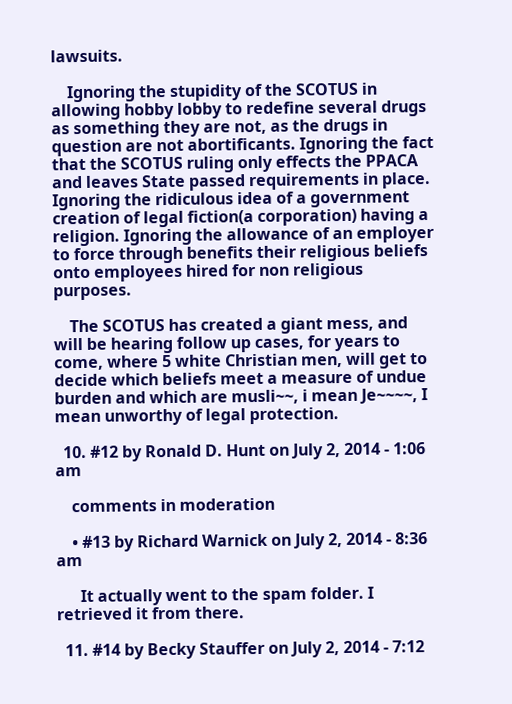lawsuits.

    Ignoring the stupidity of the SCOTUS in allowing hobby lobby to redefine several drugs as something they are not, as the drugs in question are not abortificants. Ignoring the fact that the SCOTUS ruling only effects the PPACA and leaves State passed requirements in place. Ignoring the ridiculous idea of a government creation of legal fiction(a corporation) having a religion. Ignoring the allowance of an employer to force through benefits their religious beliefs onto employees hired for non religious purposes.

    The SCOTUS has created a giant mess, and will be hearing follow up cases, for years to come, where 5 white Christian men, will get to decide which beliefs meet a measure of undue burden and which are musli~~, i mean Je~~~~, I mean unworthy of legal protection.

  10. #12 by Ronald D. Hunt on July 2, 2014 - 1:06 am

    comments in moderation

    • #13 by Richard Warnick on July 2, 2014 - 8:36 am

      It actually went to the spam folder. I retrieved it from there.

  11. #14 by Becky Stauffer on July 2, 2014 - 7:12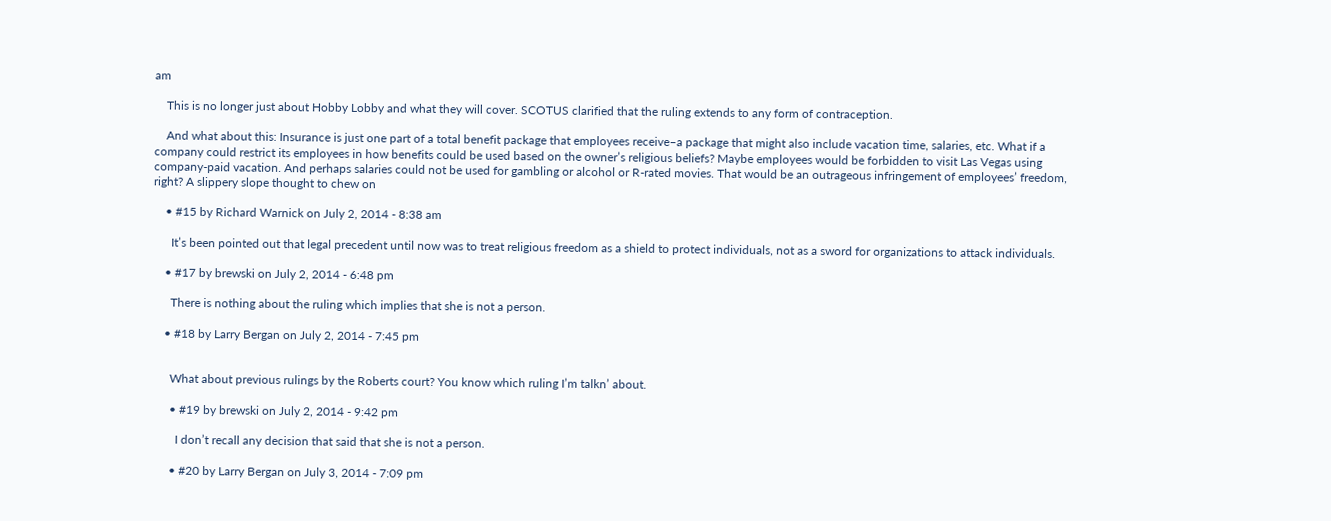am

    This is no longer just about Hobby Lobby and what they will cover. SCOTUS clarified that the ruling extends to any form of contraception.

    And what about this: Insurance is just one part of a total benefit package that employees receive–a package that might also include vacation time, salaries, etc. What if a company could restrict its employees in how benefits could be used based on the owner’s religious beliefs? Maybe employees would be forbidden to visit Las Vegas using company-paid vacation. And perhaps salaries could not be used for gambling or alcohol or R-rated movies. That would be an outrageous infringement of employees’ freedom, right? A slippery slope thought to chew on

    • #15 by Richard Warnick on July 2, 2014 - 8:38 am

      It’s been pointed out that legal precedent until now was to treat religious freedom as a shield to protect individuals, not as a sword for organizations to attack individuals.

    • #17 by brewski on July 2, 2014 - 6:48 pm

      There is nothing about the ruling which implies that she is not a person.

    • #18 by Larry Bergan on July 2, 2014 - 7:45 pm


      What about previous rulings by the Roberts court? You know which ruling I’m talkn’ about.

      • #19 by brewski on July 2, 2014 - 9:42 pm

        I don’t recall any decision that said that she is not a person.

      • #20 by Larry Bergan on July 3, 2014 - 7:09 pm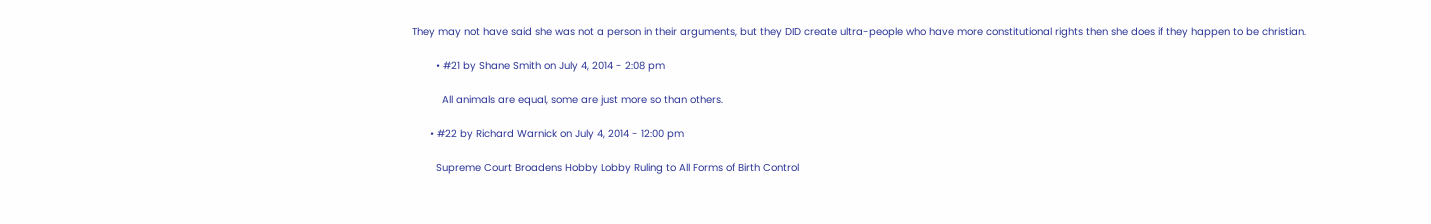They may not have said she was not a person in their arguments, but they DID create ultra-people who have more constitutional rights then she does if they happen to be christian.

        • #21 by Shane Smith on July 4, 2014 - 2:08 pm

          All animals are equal, some are just more so than others.

      • #22 by Richard Warnick on July 4, 2014 - 12:00 pm

        Supreme Court Broadens Hobby Lobby Ruling to All Forms of Birth Control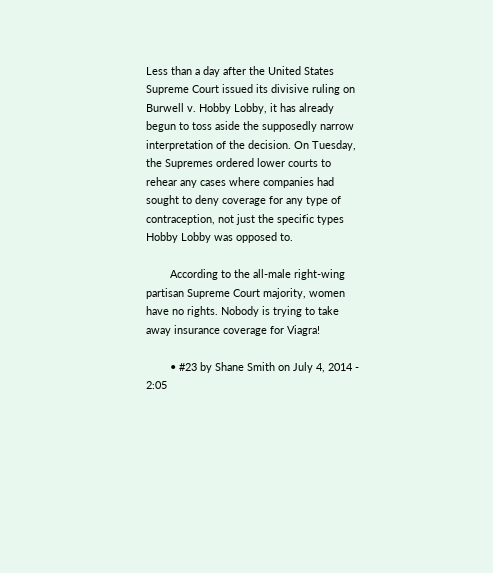Less than a day after the United States Supreme Court issued its divisive ruling on Burwell v. Hobby Lobby, it has already begun to toss aside the supposedly narrow interpretation of the decision. On Tuesday, the Supremes ordered lower courts to rehear any cases where companies had sought to deny coverage for any type of contraception, not just the specific types Hobby Lobby was opposed to.

        According to the all-male right-wing partisan Supreme Court majority, women have no rights. Nobody is trying to take away insurance coverage for Viagra!

        • #23 by Shane Smith on July 4, 2014 - 2:05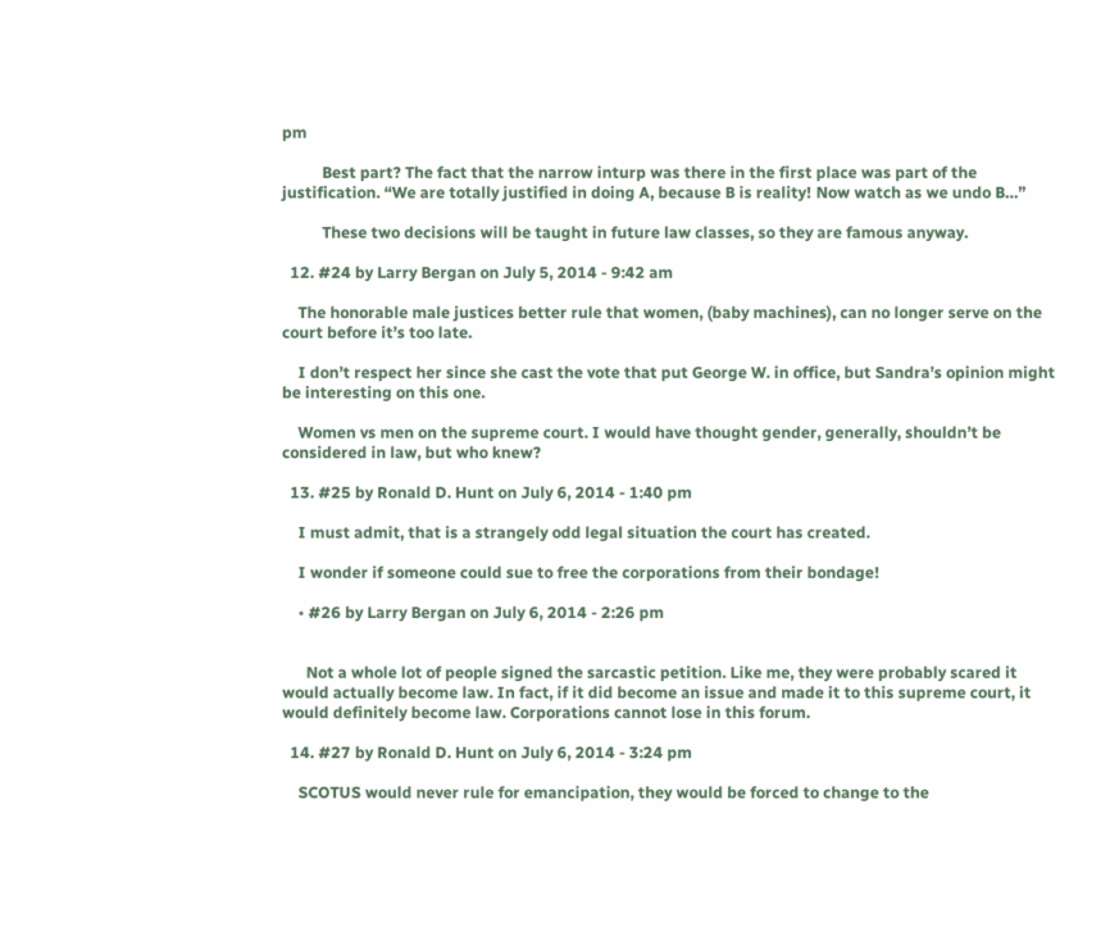pm

          Best part? The fact that the narrow inturp was there in the first place was part of the justification. “We are totally justified in doing A, because B is reality! Now watch as we undo B…”

          These two decisions will be taught in future law classes, so they are famous anyway.

  12. #24 by Larry Bergan on July 5, 2014 - 9:42 am

    The honorable male justices better rule that women, (baby machines), can no longer serve on the court before it’s too late.

    I don’t respect her since she cast the vote that put George W. in office, but Sandra’s opinion might be interesting on this one.

    Women vs men on the supreme court. I would have thought gender, generally, shouldn’t be considered in law, but who knew?

  13. #25 by Ronald D. Hunt on July 6, 2014 - 1:40 pm

    I must admit, that is a strangely odd legal situation the court has created.

    I wonder if someone could sue to free the corporations from their bondage!

    • #26 by Larry Bergan on July 6, 2014 - 2:26 pm


      Not a whole lot of people signed the sarcastic petition. Like me, they were probably scared it would actually become law. In fact, if it did become an issue and made it to this supreme court, it would definitely become law. Corporations cannot lose in this forum.

  14. #27 by Ronald D. Hunt on July 6, 2014 - 3:24 pm

    SCOTUS would never rule for emancipation, they would be forced to change to the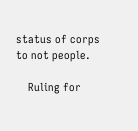status of corps to not people.

    Ruling for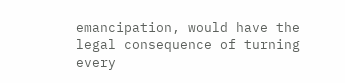emancipation, would have the legal consequence of turning every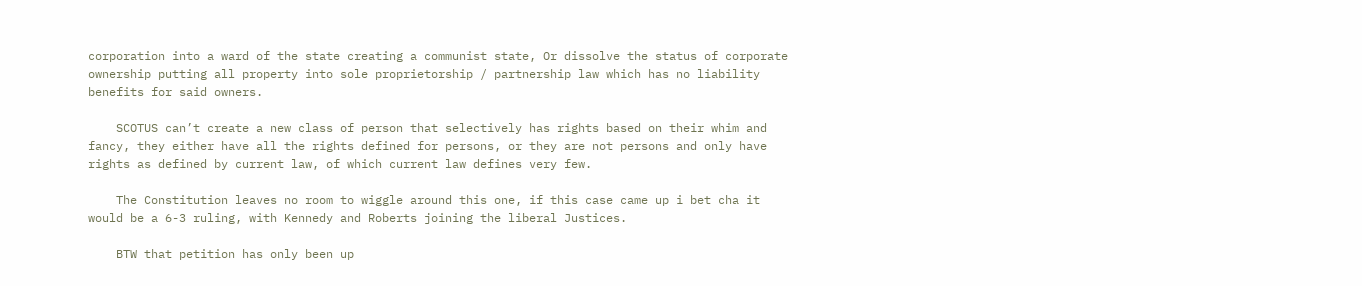corporation into a ward of the state creating a communist state, Or dissolve the status of corporate ownership putting all property into sole proprietorship / partnership law which has no liability benefits for said owners.

    SCOTUS can’t create a new class of person that selectively has rights based on their whim and fancy, they either have all the rights defined for persons, or they are not persons and only have rights as defined by current law, of which current law defines very few.

    The Constitution leaves no room to wiggle around this one, if this case came up i bet cha it would be a 6-3 ruling, with Kennedy and Roberts joining the liberal Justices.

    BTW that petition has only been up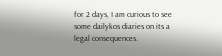for 2 days, I am curious to see some dailykos diaries on its a legal consequences.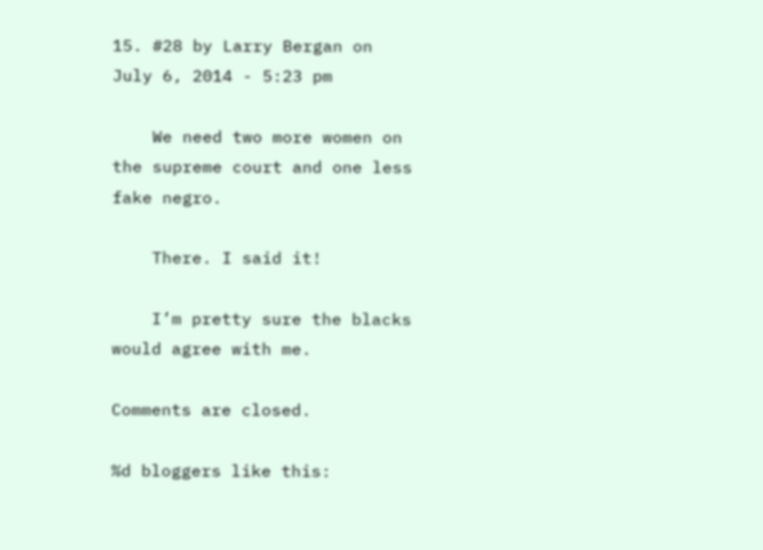15. #28 by Larry Bergan on July 6, 2014 - 5:23 pm

    We need two more women on the supreme court and one less fake negro.

    There. I said it!

    I’m pretty sure the blacks would agree with me.

Comments are closed.

%d bloggers like this: